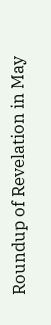Roundup of Revelation in May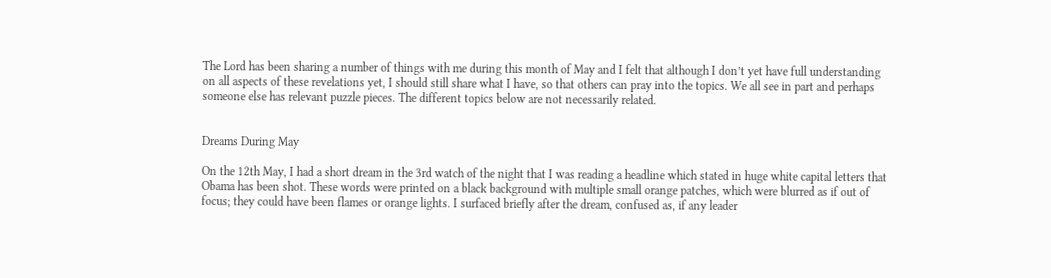The Lord has been sharing a number of things with me during this month of May and I felt that although I don’t yet have full understanding on all aspects of these revelations yet, I should still share what I have, so that others can pray into the topics. We all see in part and perhaps someone else has relevant puzzle pieces. The different topics below are not necessarily related.


Dreams During May

On the 12th May, I had a short dream in the 3rd watch of the night that I was reading a headline which stated in huge white capital letters that Obama has been shot. These words were printed on a black background with multiple small orange patches, which were blurred as if out of focus; they could have been flames or orange lights. I surfaced briefly after the dream, confused as, if any leader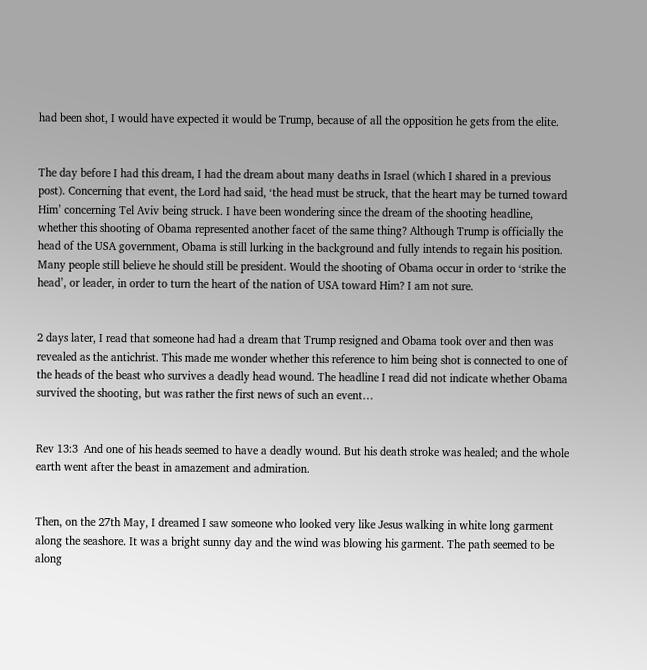had been shot, I would have expected it would be Trump, because of all the opposition he gets from the elite.


The day before I had this dream, I had the dream about many deaths in Israel (which I shared in a previous post). Concerning that event, the Lord had said, ‘the head must be struck, that the heart may be turned toward Him’ concerning Tel Aviv being struck. I have been wondering since the dream of the shooting headline, whether this shooting of Obama represented another facet of the same thing? Although Trump is officially the head of the USA government, Obama is still lurking in the background and fully intends to regain his position. Many people still believe he should still be president. Would the shooting of Obama occur in order to ‘strike the head’, or leader, in order to turn the heart of the nation of USA toward Him? I am not sure.


2 days later, I read that someone had had a dream that Trump resigned and Obama took over and then was revealed as the antichrist. This made me wonder whether this reference to him being shot is connected to one of the heads of the beast who survives a deadly head wound. The headline I read did not indicate whether Obama survived the shooting, but was rather the first news of such an event…


Rev 13:3  And one of his heads seemed to have a deadly wound. But his death stroke was healed; and the whole earth went after the beast in amazement and admiration.


Then, on the 27th May, I dreamed I saw someone who looked very like Jesus walking in white long garment along the seashore. It was a bright sunny day and the wind was blowing his garment. The path seemed to be along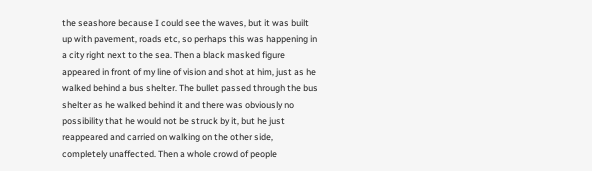the seashore because I could see the waves, but it was built up with pavement, roads etc, so perhaps this was happening in a city right next to the sea. Then a black masked figure appeared in front of my line of vision and shot at him, just as he walked behind a bus shelter. The bullet passed through the bus shelter as he walked behind it and there was obviously no possibility that he would not be struck by it, but he just reappeared and carried on walking on the other side, completely unaffected. Then a whole crowd of people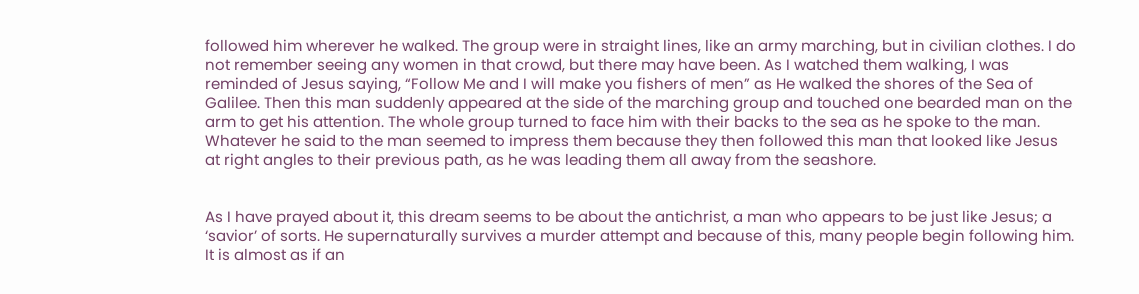followed him wherever he walked. The group were in straight lines, like an army marching, but in civilian clothes. I do not remember seeing any women in that crowd, but there may have been. As I watched them walking, I was reminded of Jesus saying, “Follow Me and I will make you fishers of men” as He walked the shores of the Sea of Galilee. Then this man suddenly appeared at the side of the marching group and touched one bearded man on the arm to get his attention. The whole group turned to face him with their backs to the sea as he spoke to the man. Whatever he said to the man seemed to impress them because they then followed this man that looked like Jesus at right angles to their previous path, as he was leading them all away from the seashore.


As I have prayed about it, this dream seems to be about the antichrist, a man who appears to be just like Jesus; a ‘savior’ of sorts. He supernaturally survives a murder attempt and because of this, many people begin following him. It is almost as if an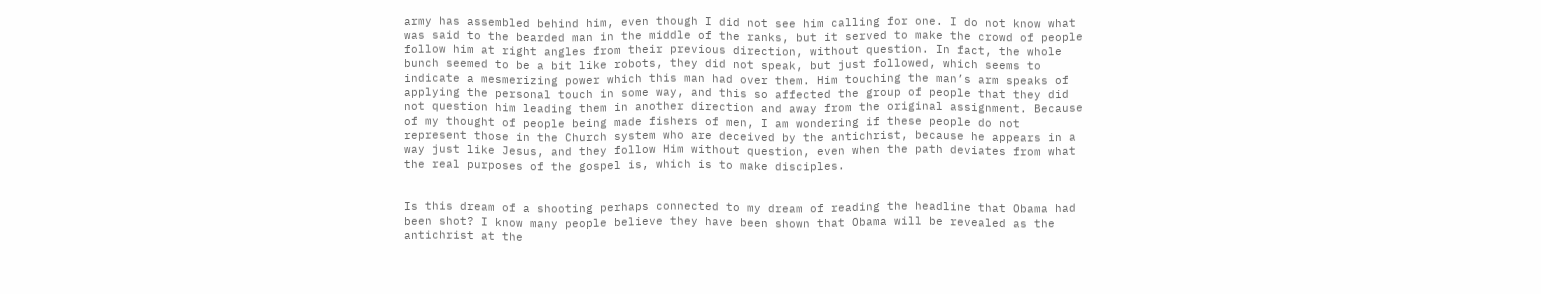army has assembled behind him, even though I did not see him calling for one. I do not know what was said to the bearded man in the middle of the ranks, but it served to make the crowd of people follow him at right angles from their previous direction, without question. In fact, the whole bunch seemed to be a bit like robots, they did not speak, but just followed, which seems to indicate a mesmerizing power which this man had over them. Him touching the man’s arm speaks of applying the personal touch in some way, and this so affected the group of people that they did not question him leading them in another direction and away from the original assignment. Because of my thought of people being made fishers of men, I am wondering if these people do not represent those in the Church system who are deceived by the antichrist, because he appears in a way just like Jesus, and they follow Him without question, even when the path deviates from what the real purposes of the gospel is, which is to make disciples.


Is this dream of a shooting perhaps connected to my dream of reading the headline that Obama had been shot? I know many people believe they have been shown that Obama will be revealed as the antichrist at the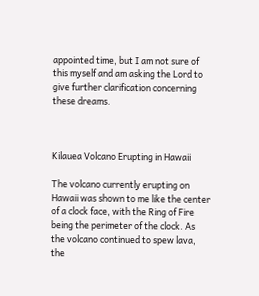appointed time, but I am not sure of this myself and am asking the Lord to give further clarification concerning these dreams.



Kilauea Volcano Erupting in Hawaii

The volcano currently erupting on Hawaii was shown to me like the center of a clock face, with the Ring of Fire being the perimeter of the clock. As the volcano continued to spew lava, the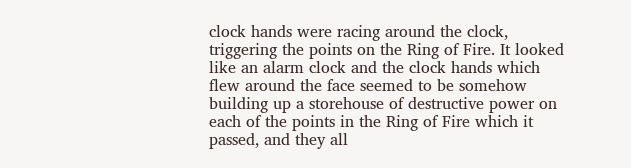clock hands were racing around the clock, triggering the points on the Ring of Fire. It looked like an alarm clock and the clock hands which flew around the face seemed to be somehow building up a storehouse of destructive power on each of the points in the Ring of Fire which it passed, and they all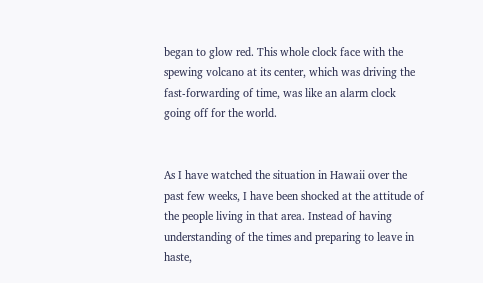began to glow red. This whole clock face with the spewing volcano at its center, which was driving the fast-forwarding of time, was like an alarm clock going off for the world.


As I have watched the situation in Hawaii over the past few weeks, I have been shocked at the attitude of the people living in that area. Instead of having understanding of the times and preparing to leave in haste,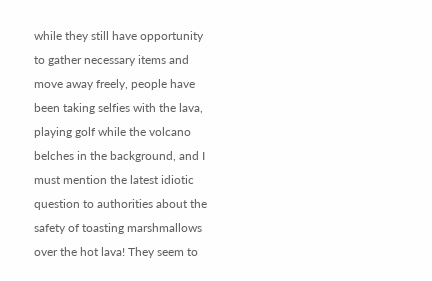while they still have opportunity to gather necessary items and move away freely, people have been taking selfies with the lava, playing golf while the volcano belches in the background, and I must mention the latest idiotic question to authorities about the safety of toasting marshmallows over the hot lava! They seem to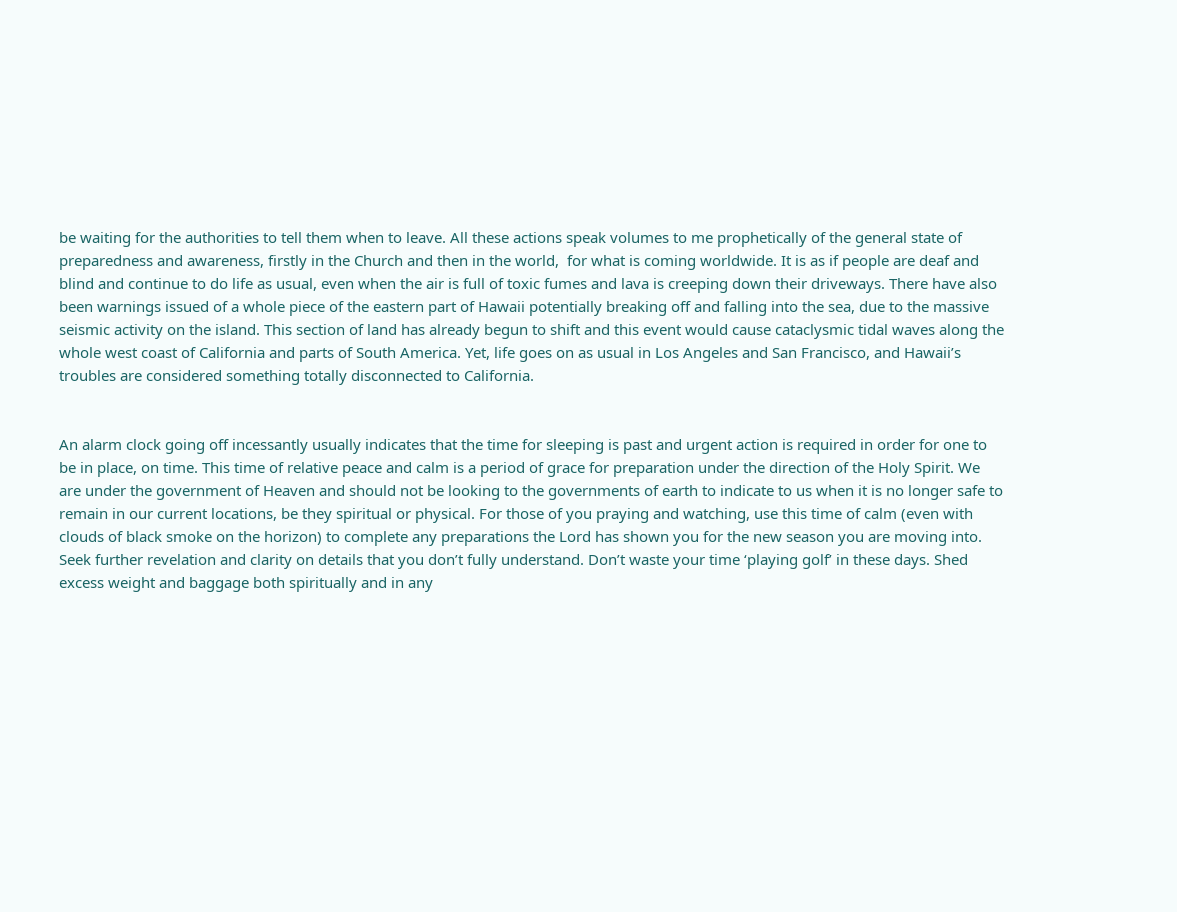be waiting for the authorities to tell them when to leave. All these actions speak volumes to me prophetically of the general state of preparedness and awareness, firstly in the Church and then in the world,  for what is coming worldwide. It is as if people are deaf and blind and continue to do life as usual, even when the air is full of toxic fumes and lava is creeping down their driveways. There have also been warnings issued of a whole piece of the eastern part of Hawaii potentially breaking off and falling into the sea, due to the massive seismic activity on the island. This section of land has already begun to shift and this event would cause cataclysmic tidal waves along the whole west coast of California and parts of South America. Yet, life goes on as usual in Los Angeles and San Francisco, and Hawaii’s troubles are considered something totally disconnected to California.


An alarm clock going off incessantly usually indicates that the time for sleeping is past and urgent action is required in order for one to be in place, on time. This time of relative peace and calm is a period of grace for preparation under the direction of the Holy Spirit. We are under the government of Heaven and should not be looking to the governments of earth to indicate to us when it is no longer safe to remain in our current locations, be they spiritual or physical. For those of you praying and watching, use this time of calm (even with clouds of black smoke on the horizon) to complete any preparations the Lord has shown you for the new season you are moving into. Seek further revelation and clarity on details that you don’t fully understand. Don’t waste your time ‘playing golf’ in these days. Shed excess weight and baggage both spiritually and in any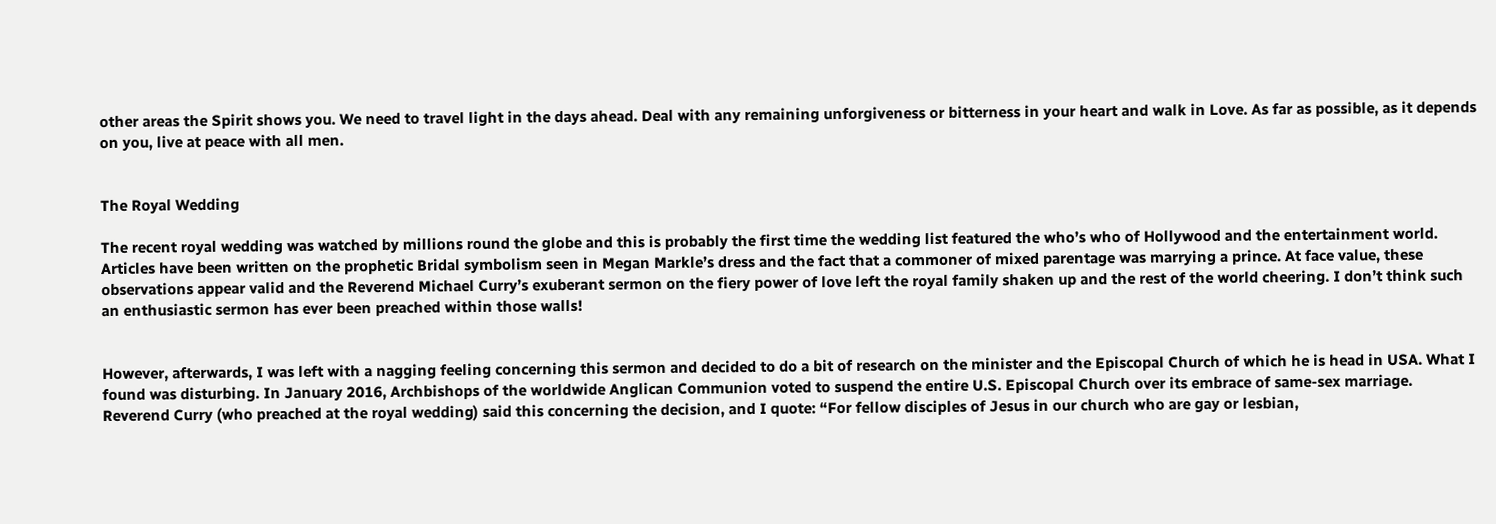other areas the Spirit shows you. We need to travel light in the days ahead. Deal with any remaining unforgiveness or bitterness in your heart and walk in Love. As far as possible, as it depends on you, live at peace with all men.


The Royal Wedding

The recent royal wedding was watched by millions round the globe and this is probably the first time the wedding list featured the who’s who of Hollywood and the entertainment world. Articles have been written on the prophetic Bridal symbolism seen in Megan Markle’s dress and the fact that a commoner of mixed parentage was marrying a prince. At face value, these observations appear valid and the Reverend Michael Curry’s exuberant sermon on the fiery power of love left the royal family shaken up and the rest of the world cheering. I don’t think such an enthusiastic sermon has ever been preached within those walls!


However, afterwards, I was left with a nagging feeling concerning this sermon and decided to do a bit of research on the minister and the Episcopal Church of which he is head in USA. What I found was disturbing. In January 2016, Archbishops of the worldwide Anglican Communion voted to suspend the entire U.S. Episcopal Church over its embrace of same-sex marriage. Reverend Curry (who preached at the royal wedding) said this concerning the decision, and I quote: “For fellow disciples of Jesus in our church who are gay or lesbian,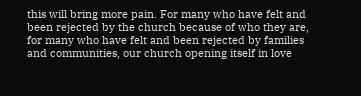this will bring more pain. For many who have felt and been rejected by the church because of who they are, for many who have felt and been rejected by families and communities, our church opening itself in love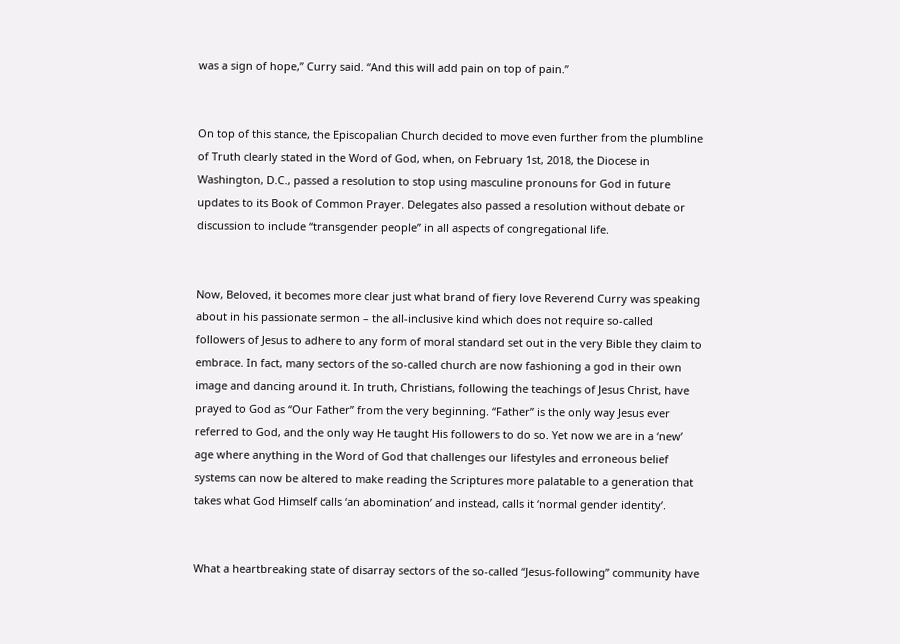was a sign of hope,” Curry said. “And this will add pain on top of pain.”


On top of this stance, the Episcopalian Church decided to move even further from the plumbline of Truth clearly stated in the Word of God, when, on February 1st, 2018, the Diocese in Washington, D.C., passed a resolution to stop using masculine pronouns for God in future updates to its Book of Common Prayer. Delegates also passed a resolution without debate or discussion to include “transgender people” in all aspects of congregational life.


Now, Beloved, it becomes more clear just what brand of fiery love Reverend Curry was speaking about in his passionate sermon – the all-inclusive kind which does not require so-called followers of Jesus to adhere to any form of moral standard set out in the very Bible they claim to embrace. In fact, many sectors of the so-called church are now fashioning a god in their own image and dancing around it. In truth, Christians, following the teachings of Jesus Christ, have prayed to God as “Our Father” from the very beginning. “Father” is the only way Jesus ever referred to God, and the only way He taught His followers to do so. Yet now we are in a ‘new’ age where anything in the Word of God that challenges our lifestyles and erroneous belief systems can now be altered to make reading the Scriptures more palatable to a generation that takes what God Himself calls ‘an abomination’ and instead, calls it ‘normal gender identity’.


What a heartbreaking state of disarray sectors of the so-called “Jesus-following” community have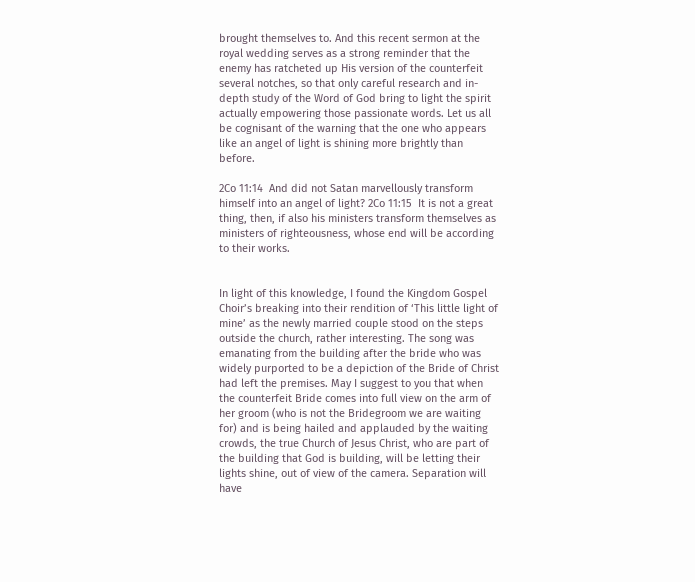brought themselves to. And this recent sermon at the royal wedding serves as a strong reminder that the enemy has ratcheted up His version of the counterfeit several notches, so that only careful research and in-depth study of the Word of God bring to light the spirit actually empowering those passionate words. Let us all be cognisant of the warning that the one who appears like an angel of light is shining more brightly than before.

2Co 11:14  And did not Satan marvellously transform himself into an angel of light? 2Co 11:15  It is not a great thing, then, if also his ministers transform themselves as ministers of righteousness, whose end will be according to their works.


In light of this knowledge, I found the Kingdom Gospel Choir’s breaking into their rendition of ‘This little light of mine’ as the newly married couple stood on the steps outside the church, rather interesting. The song was emanating from the building after the bride who was widely purported to be a depiction of the Bride of Christ had left the premises. May I suggest to you that when the counterfeit Bride comes into full view on the arm of her groom (who is not the Bridegroom we are waiting for) and is being hailed and applauded by the waiting crowds, the true Church of Jesus Christ, who are part of the building that God is building, will be letting their lights shine, out of view of the camera. Separation will have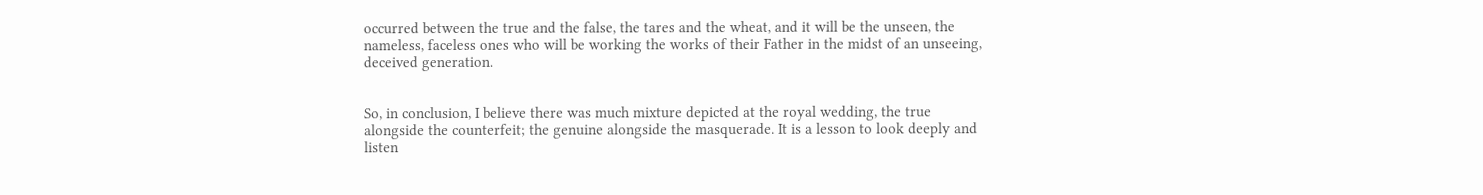occurred between the true and the false, the tares and the wheat, and it will be the unseen, the nameless, faceless ones who will be working the works of their Father in the midst of an unseeing, deceived generation.


So, in conclusion, I believe there was much mixture depicted at the royal wedding, the true alongside the counterfeit; the genuine alongside the masquerade. It is a lesson to look deeply and listen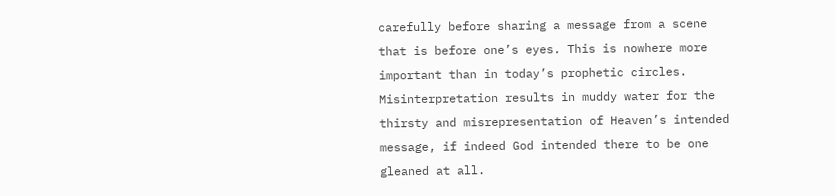carefully before sharing a message from a scene that is before one’s eyes. This is nowhere more important than in today’s prophetic circles. Misinterpretation results in muddy water for the thirsty and misrepresentation of Heaven’s intended message, if indeed God intended there to be one gleaned at all.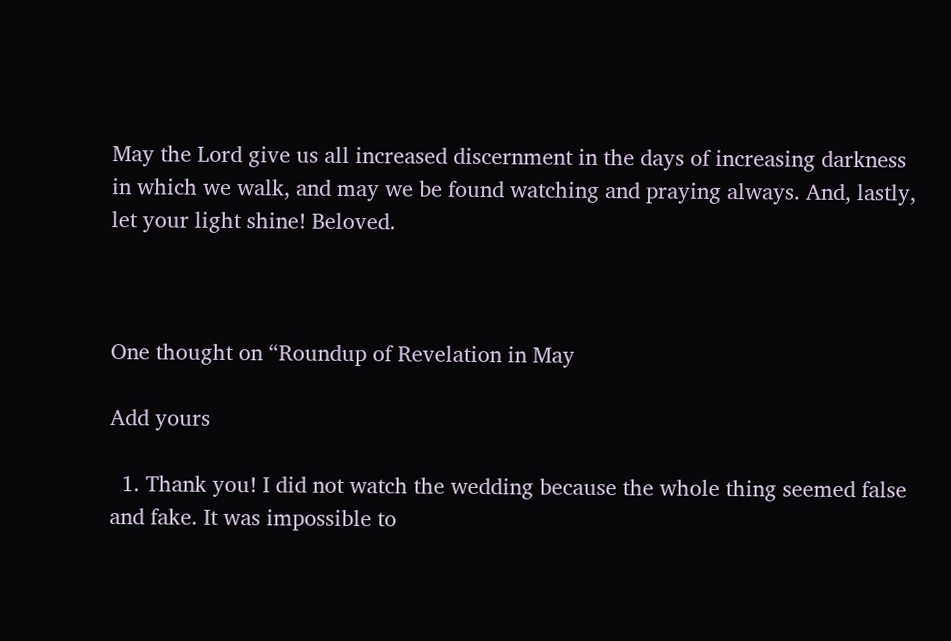May the Lord give us all increased discernment in the days of increasing darkness in which we walk, and may we be found watching and praying always. And, lastly, let your light shine! Beloved.



One thought on “Roundup of Revelation in May

Add yours

  1. Thank you! I did not watch the wedding because the whole thing seemed false and fake. It was impossible to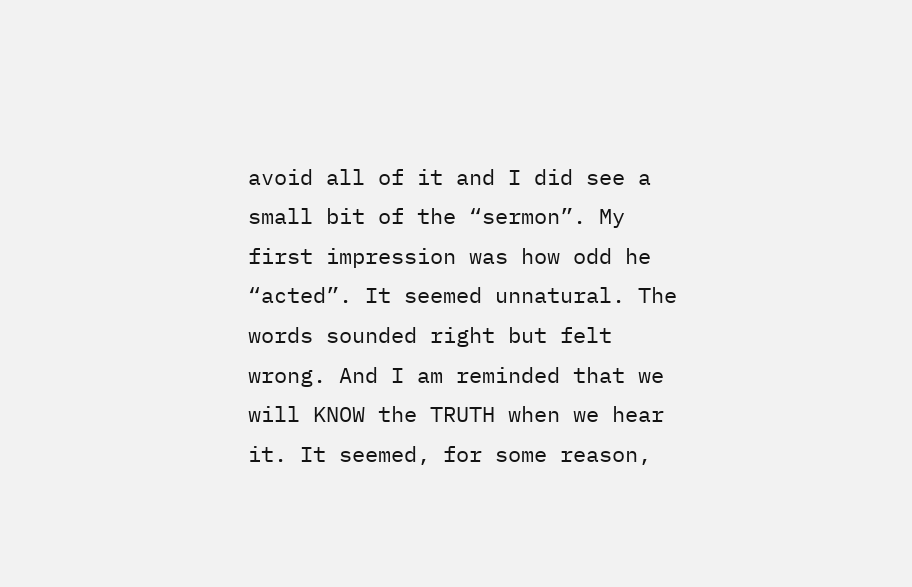avoid all of it and I did see a small bit of the “sermon”. My first impression was how odd he “acted”. It seemed unnatural. The words sounded right but felt wrong. And I am reminded that we will KNOW the TRUTH when we hear it. It seemed, for some reason,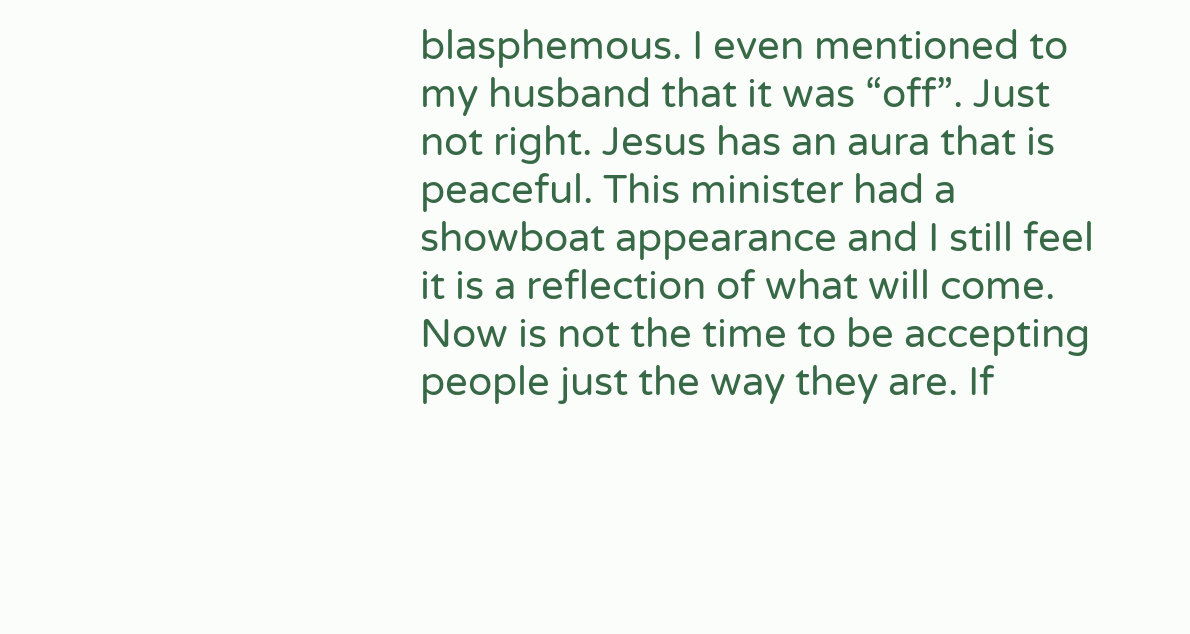blasphemous. I even mentioned to my husband that it was “off”. Just not right. Jesus has an aura that is peaceful. This minister had a showboat appearance and I still feel it is a reflection of what will come. Now is not the time to be accepting people just the way they are. If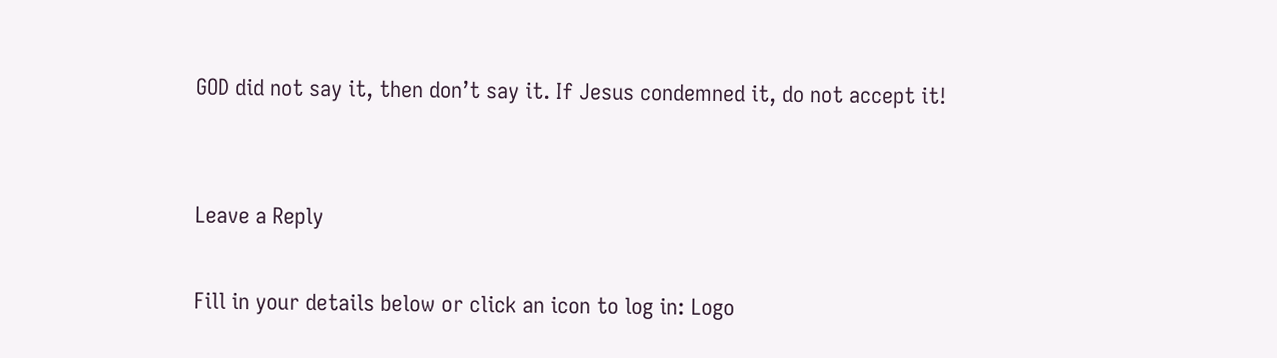GOD did not say it, then don’t say it. If Jesus condemned it, do not accept it!


Leave a Reply

Fill in your details below or click an icon to log in: Logo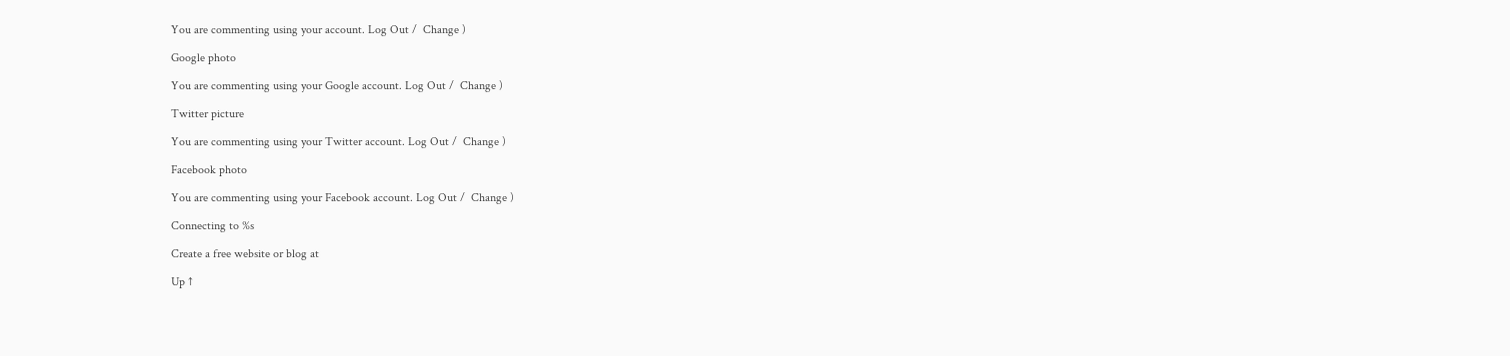You are commenting using your account. Log Out /  Change )

Google photo

You are commenting using your Google account. Log Out /  Change )

Twitter picture

You are commenting using your Twitter account. Log Out /  Change )

Facebook photo

You are commenting using your Facebook account. Log Out /  Change )

Connecting to %s

Create a free website or blog at

Up ↑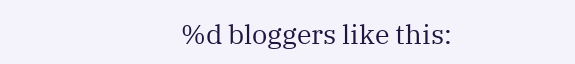%d bloggers like this: